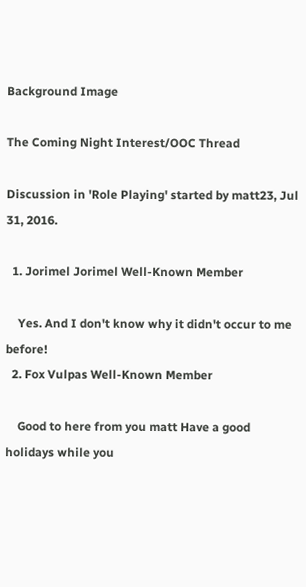Background Image

The Coming Night Interest/OOC Thread

Discussion in 'Role Playing' started by matt23, Jul 31, 2016.

  1. Jorimel Jorimel Well-Known Member

    Yes. And I don't know why it didn't occur to me before!
  2. Fox Vulpas Well-Known Member

    Good to here from you matt Have a good holidays while you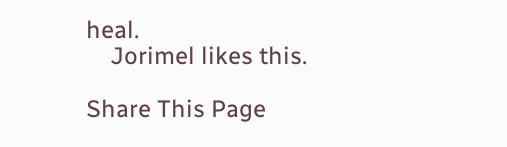heal.
    Jorimel likes this.

Share This Page